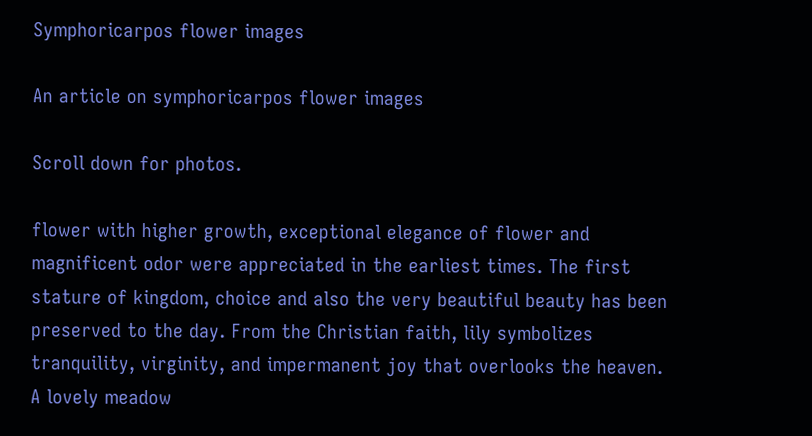Symphoricarpos flower images

An article on symphoricarpos flower images

Scroll down for photos.

flower with higher growth, exceptional elegance of flower and magnificent odor were appreciated in the earliest times. The first stature of kingdom, choice and also the very beautiful beauty has been preserved to the day. From the Christian faith, lily symbolizes tranquility, virginity, and impermanent joy that overlooks the heaven.
A lovely meadow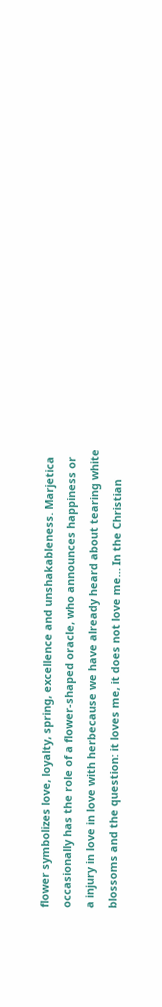flower symbolizes love, loyalty, spring, excellence and unshakableness. Marjetica occasionally has the role of a flower-shaped oracle, who announces happiness or a injury in love in love with herbecause we have already heard about tearing white blossoms and the question: it loves me, it does not love me… In the Christian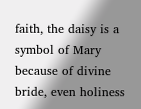faith, the daisy is a symbol of Mary because of divine bride, even holiness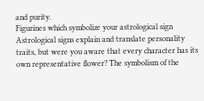and purity.
Figurines which symbolize your astrological sign
Astrological signs explain and translate personality traits, but were you aware that every character has its own representative flower? The symbolism of the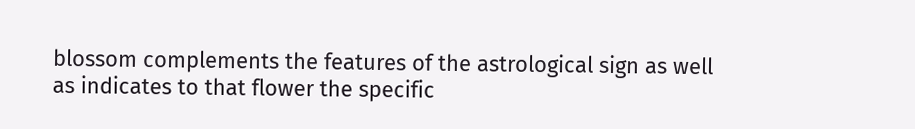blossom complements the features of the astrological sign as well as indicates to that flower the specific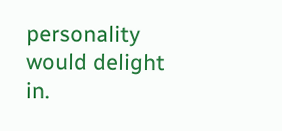personality would delight in.